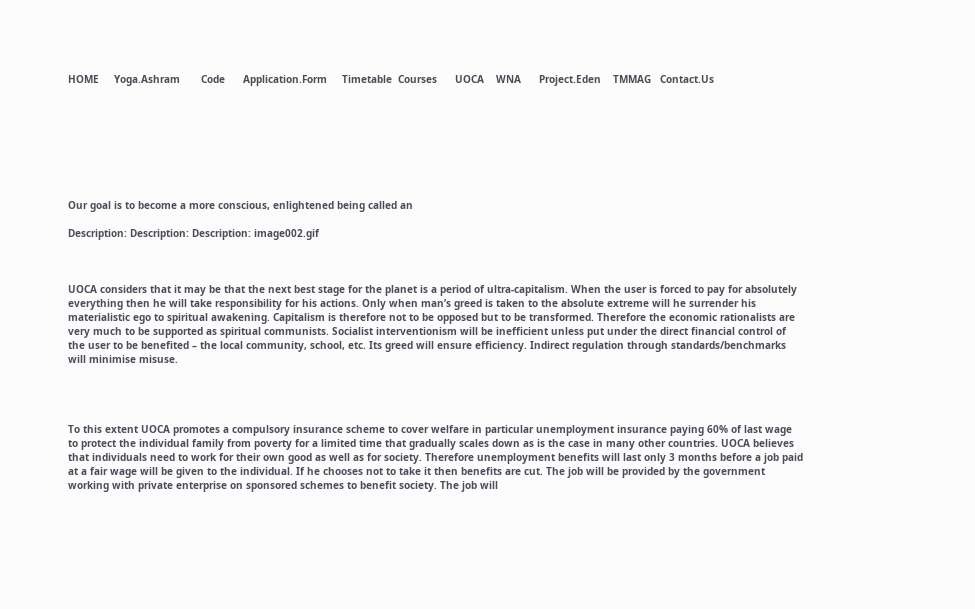HOME     Yoga.Ashram       Code      Application.Form     Timetable  Courses      UOCA    WNA      Project.Eden    TMMAG   Contact.Us








Our goal is to become a more conscious, enlightened being called an

Description: Description: Description: image002.gif



UOCA considers that it may be that the next best stage for the planet is a period of ultra-capitalism. When the user is forced to pay for absolutely everything then he will take responsibility for his actions. Only when man’s greed is taken to the absolute extreme will he surrender his materialistic ego to spiritual awakening. Capitalism is therefore not to be opposed but to be transformed. Therefore the economic rationalists are very much to be supported as spiritual communists. Socialist interventionism will be inefficient unless put under the direct financial control of the user to be benefited – the local community, school, etc. Its greed will ensure efficiency. Indirect regulation through standards/benchmarks will minimise misuse.




To this extent UOCA promotes a compulsory insurance scheme to cover welfare in particular unemployment insurance paying 60% of last wage to protect the individual family from poverty for a limited time that gradually scales down as is the case in many other countries. UOCA believes that individuals need to work for their own good as well as for society. Therefore unemployment benefits will last only 3 months before a job paid at a fair wage will be given to the individual. If he chooses not to take it then benefits are cut. The job will be provided by the government working with private enterprise on sponsored schemes to benefit society. The job will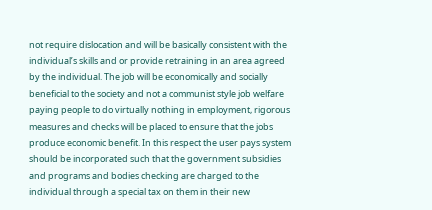not require dislocation and will be basically consistent with the individual’s skills and or provide retraining in an area agreed by the individual. The job will be economically and socially beneficial to the society and not a communist style job welfare paying people to do virtually nothing in employment, rigorous measures and checks will be placed to ensure that the jobs produce economic benefit. In this respect the user pays system should be incorporated such that the government subsidies and programs and bodies checking are charged to the individual through a special tax on them in their new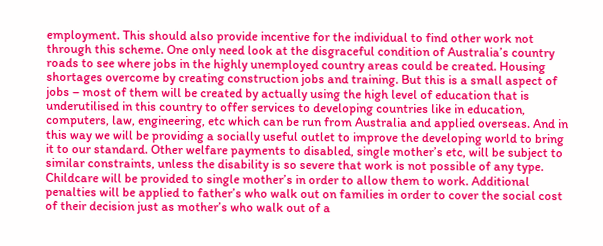employment. This should also provide incentive for the individual to find other work not through this scheme. One only need look at the disgraceful condition of Australia’s country roads to see where jobs in the highly unemployed country areas could be created. Housing shortages overcome by creating construction jobs and training. But this is a small aspect of jobs – most of them will be created by actually using the high level of education that is underutilised in this country to offer services to developing countries like in education, computers, law, engineering, etc which can be run from Australia and applied overseas. And in this way we will be providing a socially useful outlet to improve the developing world to bring it to our standard. Other welfare payments to disabled, single mother’s etc, will be subject to similar constraints, unless the disability is so severe that work is not possible of any type. Childcare will be provided to single mother’s in order to allow them to work. Additional penalties will be applied to father’s who walk out on families in order to cover the social cost of their decision just as mother’s who walk out of a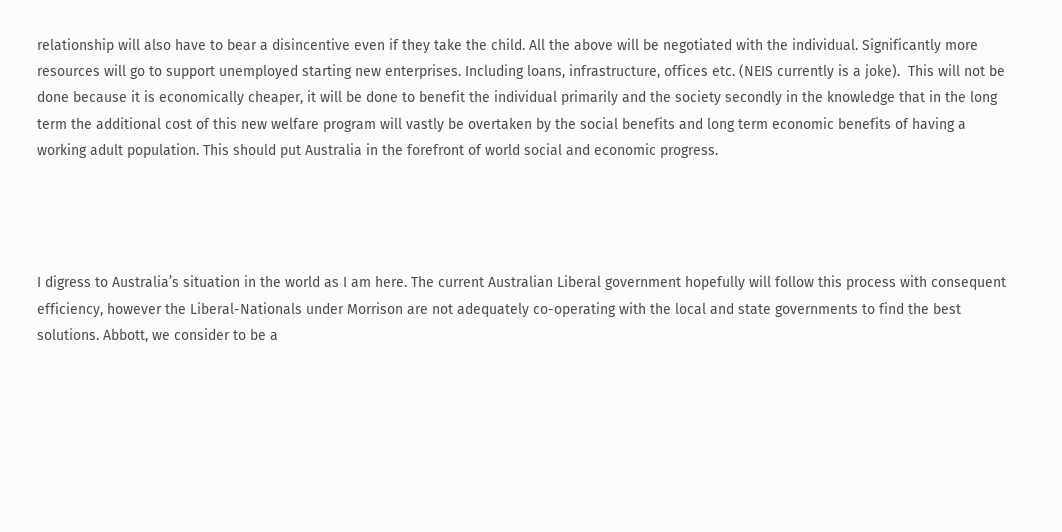relationship will also have to bear a disincentive even if they take the child. All the above will be negotiated with the individual. Significantly more resources will go to support unemployed starting new enterprises. Including loans, infrastructure, offices etc. (NEIS currently is a joke).  This will not be done because it is economically cheaper, it will be done to benefit the individual primarily and the society secondly in the knowledge that in the long term the additional cost of this new welfare program will vastly be overtaken by the social benefits and long term economic benefits of having a working adult population. This should put Australia in the forefront of world social and economic progress.




I digress to Australia’s situation in the world as I am here. The current Australian Liberal government hopefully will follow this process with consequent efficiency, however the Liberal-Nationals under Morrison are not adequately co-operating with the local and state governments to find the best solutions. Abbott, we consider to be a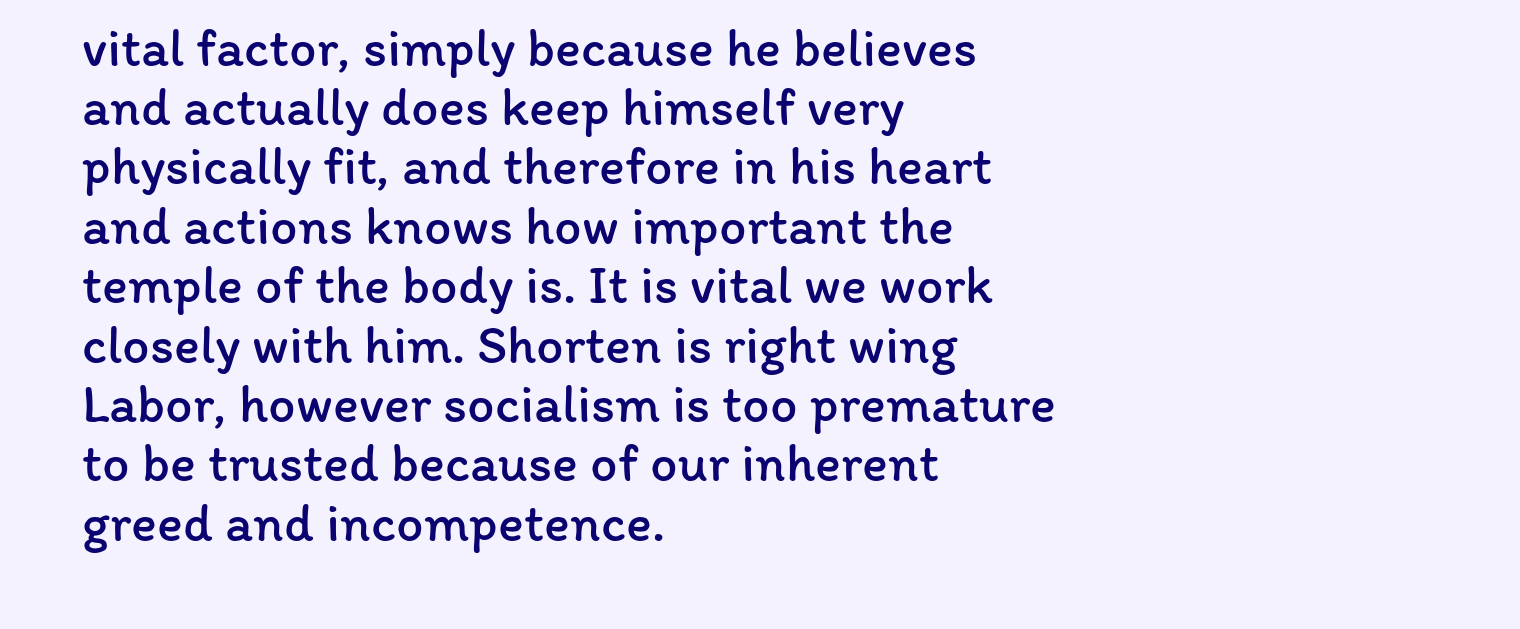vital factor, simply because he believes and actually does keep himself very physically fit, and therefore in his heart and actions knows how important the temple of the body is. It is vital we work closely with him. Shorten is right wing Labor, however socialism is too premature to be trusted because of our inherent greed and incompetence.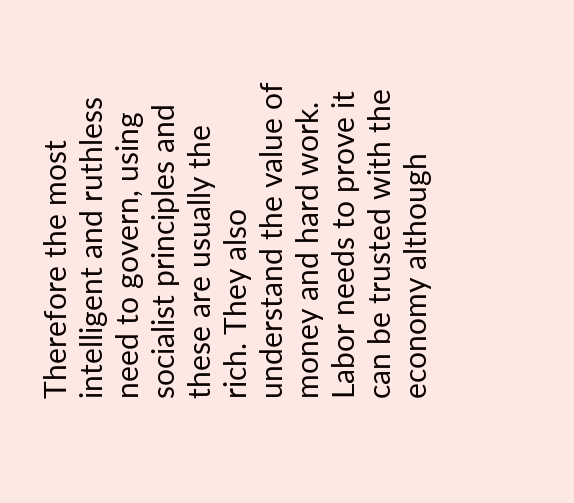Therefore the most intelligent and ruthless need to govern, using socialist principles and these are usually the rich. They also understand the value of money and hard work. Labor needs to prove it can be trusted with the economy although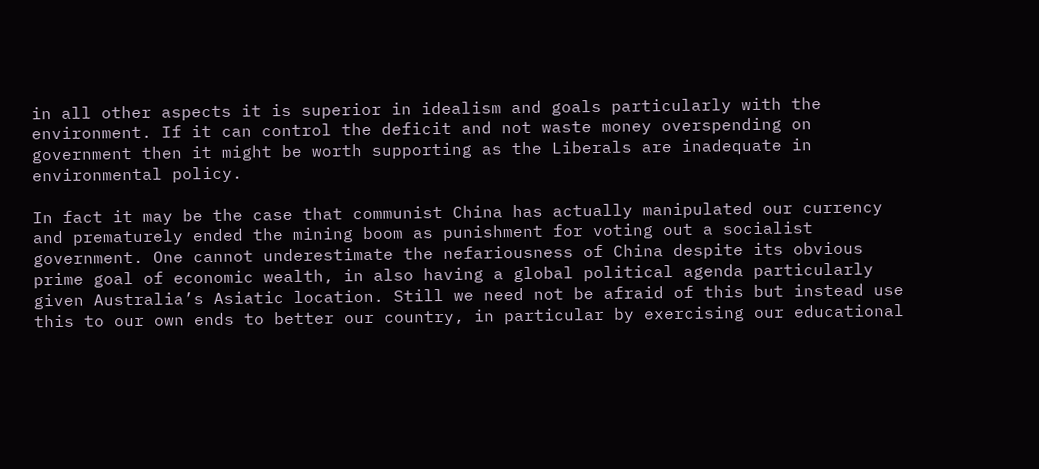in all other aspects it is superior in idealism and goals particularly with the environment. If it can control the deficit and not waste money overspending on government then it might be worth supporting as the Liberals are inadequate in environmental policy.

In fact it may be the case that communist China has actually manipulated our currency and prematurely ended the mining boom as punishment for voting out a socialist government. One cannot underestimate the nefariousness of China despite its obvious prime goal of economic wealth, in also having a global political agenda particularly given Australia’s Asiatic location. Still we need not be afraid of this but instead use this to our own ends to better our country, in particular by exercising our educational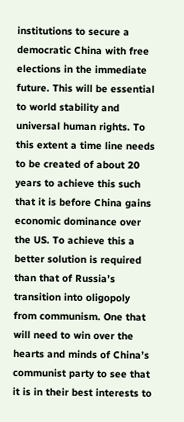institutions to secure a democratic China with free elections in the immediate future. This will be essential to world stability and universal human rights. To this extent a time line needs to be created of about 20 years to achieve this such that it is before China gains economic dominance over the US. To achieve this a better solution is required than that of Russia’s transition into oligopoly from communism. One that will need to win over the hearts and minds of China’s communist party to see that it is in their best interests to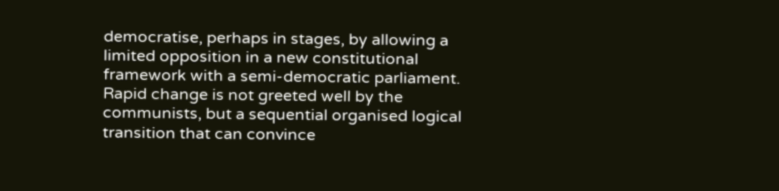democratise, perhaps in stages, by allowing a limited opposition in a new constitutional framework with a semi-democratic parliament. Rapid change is not greeted well by the communists, but a sequential organised logical transition that can convince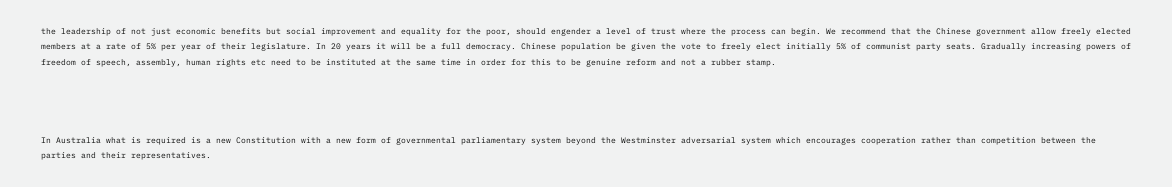the leadership of not just economic benefits but social improvement and equality for the poor, should engender a level of trust where the process can begin. We recommend that the Chinese government allow freely elected members at a rate of 5% per year of their legislature. In 20 years it will be a full democracy. Chinese population be given the vote to freely elect initially 5% of communist party seats. Gradually increasing powers of freedom of speech, assembly, human rights etc need to be instituted at the same time in order for this to be genuine reform and not a rubber stamp.




In Australia what is required is a new Constitution with a new form of governmental parliamentary system beyond the Westminster adversarial system which encourages cooperation rather than competition between the parties and their representatives.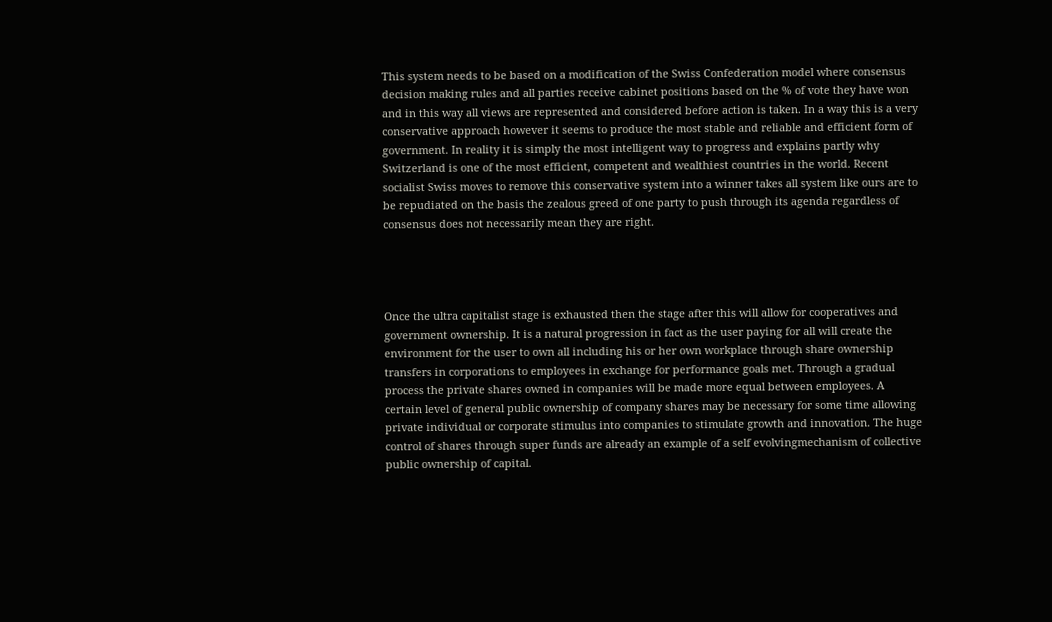This system needs to be based on a modification of the Swiss Confederation model where consensus decision making rules and all parties receive cabinet positions based on the % of vote they have won and in this way all views are represented and considered before action is taken. In a way this is a very conservative approach however it seems to produce the most stable and reliable and efficient form of government. In reality it is simply the most intelligent way to progress and explains partly why Switzerland is one of the most efficient, competent and wealthiest countries in the world. Recent socialist Swiss moves to remove this conservative system into a winner takes all system like ours are to be repudiated on the basis the zealous greed of one party to push through its agenda regardless of consensus does not necessarily mean they are right.




Once the ultra capitalist stage is exhausted then the stage after this will allow for cooperatives and government ownership. It is a natural progression in fact as the user paying for all will create the environment for the user to own all including his or her own workplace through share ownership transfers in corporations to employees in exchange for performance goals met. Through a gradual process the private shares owned in companies will be made more equal between employees. A certain level of general public ownership of company shares may be necessary for some time allowing private individual or corporate stimulus into companies to stimulate growth and innovation. The huge control of shares through super funds are already an example of a self evolvingmechanism of collective public ownership of capital.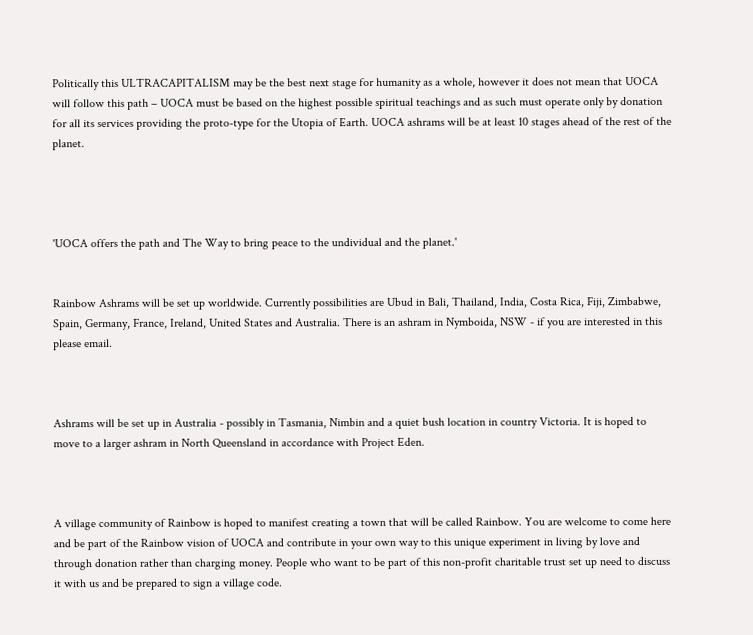Politically this ULTRACAPITALISM may be the best next stage for humanity as a whole, however it does not mean that UOCA will follow this path – UOCA must be based on the highest possible spiritual teachings and as such must operate only by donation for all its services providing the proto-type for the Utopia of Earth. UOCA ashrams will be at least 10 stages ahead of the rest of the planet.




'UOCA offers the path and The Way to bring peace to the undividual and the planet.'


Rainbow Ashrams will be set up worldwide. Currently possibilities are Ubud in Bali, Thailand, India, Costa Rica, Fiji, Zimbabwe, Spain, Germany, France, Ireland, United States and Australia. There is an ashram in Nymboida, NSW - if you are interested in this please email.



Ashrams will be set up in Australia - possibly in Tasmania, Nimbin and a quiet bush location in country Victoria. It is hoped to move to a larger ashram in North Queensland in accordance with Project Eden.



A village community of Rainbow is hoped to manifest creating a town that will be called Rainbow. You are welcome to come here and be part of the Rainbow vision of UOCA and contribute in your own way to this unique experiment in living by love and through donation rather than charging money. People who want to be part of this non-profit charitable trust set up need to discuss it with us and be prepared to sign a village code.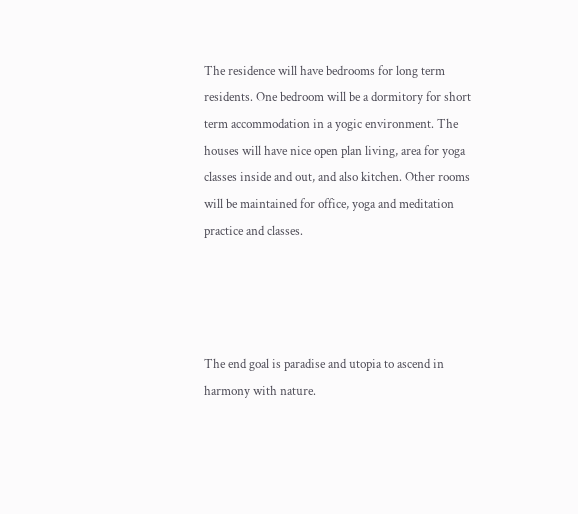The residence will have bedrooms for long term residents. One bedroom will be a dormitory for short term accommodation in a yogic environment. The houses will have nice open plan living, area for yoga classes inside and out, and also kitchen. Other rooms will be maintained for office, yoga and meditation practice and classes.




The end goal is paradise and utopia to ascend in harmony with nature.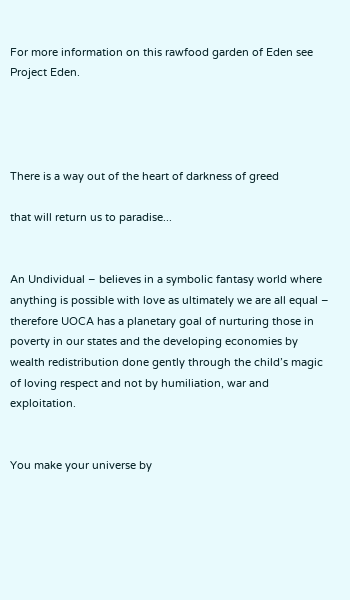For more information on this rawfood garden of Eden see Project Eden.




There is a way out of the heart of darkness of greed

that will return us to paradise...


An Undividual – believes in a symbolic fantasy world where anything is possible with love as ultimately we are all equal – therefore UOCA has a planetary goal of nurturing those in poverty in our states and the developing economies by wealth redistribution done gently through the child’s magic of loving respect and not by humiliation, war and exploitation.


You make your universe by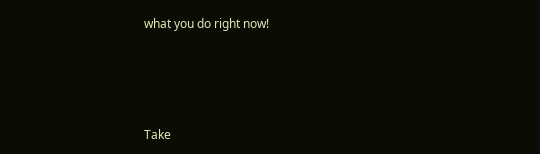what you do right now!




Take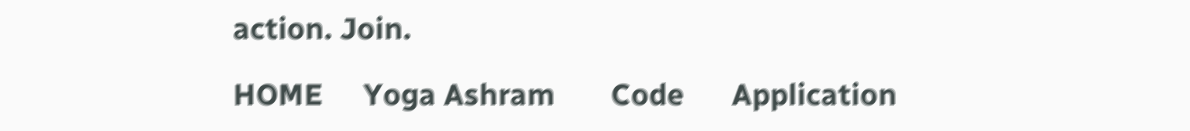action. Join.

HOME     Yoga Ashram       Code      Application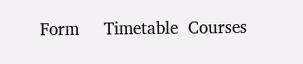Form     Timetable  Courses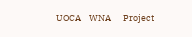UOCA    WNA      Project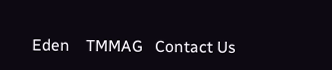Eden    TMMAG   Contact Us